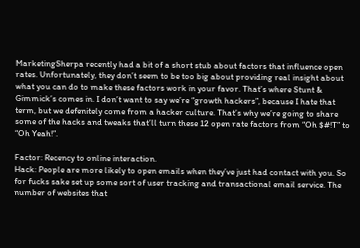MarketingSherpa recently had a bit of a short stub about factors that influence open rates. Unfortunately, they don’t seem to be too big about providing real insight about what you can do to make these factors work in your favor. That’s where Stunt & Gimmick’s comes in. I don’t want to say we’re “growth hackers”, because I hate that term, but we defenitely come from a hacker culture. That’s why we’re going to share some of the hacks and tweaks that’ll turn these 12 open rate factors from “Oh $#!T” to “Oh Yeah!”.

Factor: Recency to online interaction.
Hack: People are more likely to open emails when they’ve just had contact with you. So for fucks sake set up some sort of user tracking and transactional email service. The number of websites that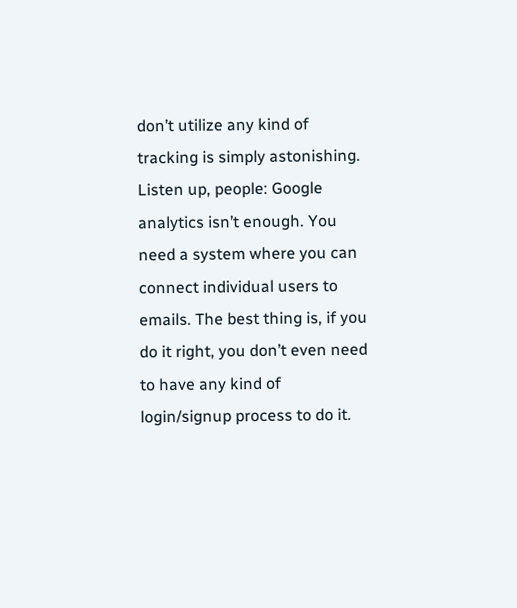don’t utilize any kind of tracking is simply astonishing. Listen up, people: Google analytics isn’t enough. You need a system where you can connect individual users to emails. The best thing is, if you do it right, you don’t even need to have any kind of login/signup process to do it.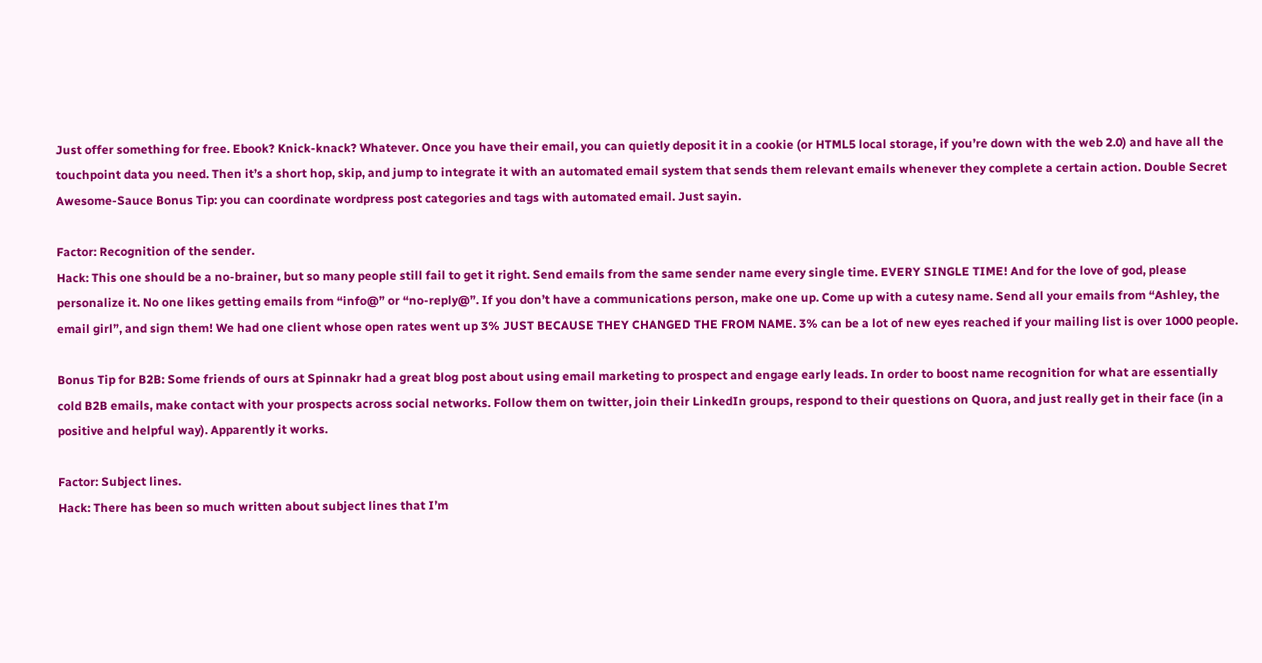Just offer something for free. Ebook? Knick-knack? Whatever. Once you have their email, you can quietly deposit it in a cookie (or HTML5 local storage, if you’re down with the web 2.0) and have all the touchpoint data you need. Then it’s a short hop, skip, and jump to integrate it with an automated email system that sends them relevant emails whenever they complete a certain action. Double Secret Awesome-Sauce Bonus Tip: you can coordinate wordpress post categories and tags with automated email. Just sayin.

Factor: Recognition of the sender.
Hack: This one should be a no-brainer, but so many people still fail to get it right. Send emails from the same sender name every single time. EVERY SINGLE TIME! And for the love of god, please personalize it. No one likes getting emails from “info@” or “no-reply@”. If you don’t have a communications person, make one up. Come up with a cutesy name. Send all your emails from “Ashley, the email girl”, and sign them! We had one client whose open rates went up 3% JUST BECAUSE THEY CHANGED THE FROM NAME. 3% can be a lot of new eyes reached if your mailing list is over 1000 people.

Bonus Tip for B2B: Some friends of ours at Spinnakr had a great blog post about using email marketing to prospect and engage early leads. In order to boost name recognition for what are essentially cold B2B emails, make contact with your prospects across social networks. Follow them on twitter, join their LinkedIn groups, respond to their questions on Quora, and just really get in their face (in a positive and helpful way). Apparently it works.

Factor: Subject lines.
Hack: There has been so much written about subject lines that I’m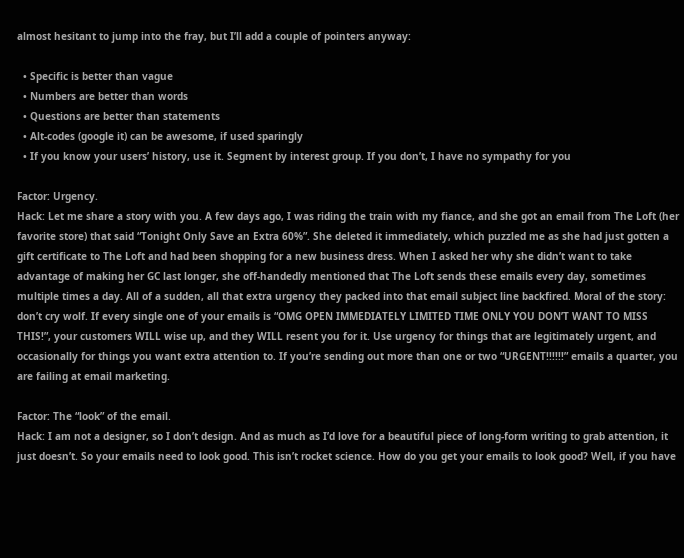almost hesitant to jump into the fray, but I’ll add a couple of pointers anyway:

  • Specific is better than vague
  • Numbers are better than words
  • Questions are better than statements
  • Alt-codes (google it) can be awesome, if used sparingly
  • If you know your users’ history, use it. Segment by interest group. If you don’t, I have no sympathy for you

Factor: Urgency.
Hack: Let me share a story with you. A few days ago, I was riding the train with my fiance, and she got an email from The Loft (her favorite store) that said “Tonight Only Save an Extra 60%”. She deleted it immediately, which puzzled me as she had just gotten a gift certificate to The Loft and had been shopping for a new business dress. When I asked her why she didn’t want to take advantage of making her GC last longer, she off-handedly mentioned that The Loft sends these emails every day, sometimes multiple times a day. All of a sudden, all that extra urgency they packed into that email subject line backfired. Moral of the story: don’t cry wolf. If every single one of your emails is “OMG OPEN IMMEDIATELY LIMITED TIME ONLY YOU DON’T WANT TO MISS THIS!”, your customers WILL wise up, and they WILL resent you for it. Use urgency for things that are legitimately urgent, and occasionally for things you want extra attention to. If you’re sending out more than one or two “URGENT!!!!!!” emails a quarter, you are failing at email marketing.

Factor: The “look” of the email.
Hack: I am not a designer, so I don’t design. And as much as I’d love for a beautiful piece of long-form writing to grab attention, it just doesn’t. So your emails need to look good. This isn’t rocket science. How do you get your emails to look good? Well, if you have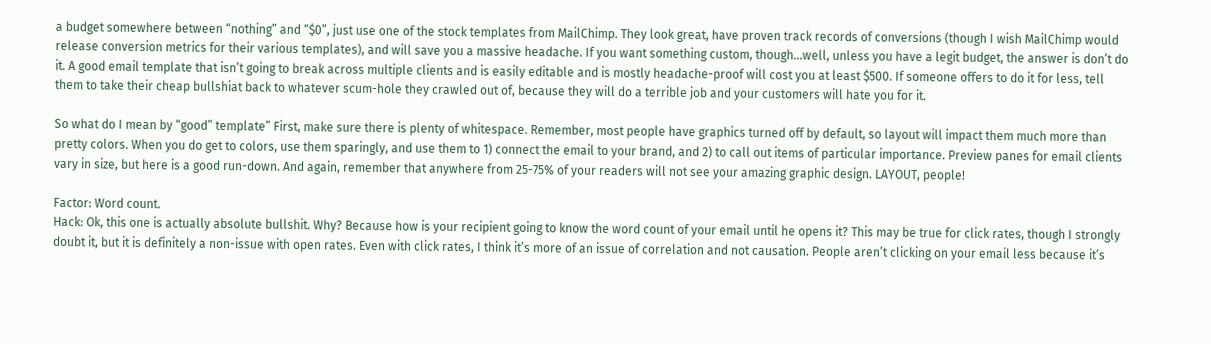a budget somewhere between “nothing” and “$0”, just use one of the stock templates from MailChimp. They look great, have proven track records of conversions (though I wish MailChimp would release conversion metrics for their various templates), and will save you a massive headache. If you want something custom, though…well, unless you have a legit budget, the answer is don’t do it. A good email template that isn’t going to break across multiple clients and is easily editable and is mostly headache-proof will cost you at least $500. If someone offers to do it for less, tell them to take their cheap bullshiat back to whatever scum-hole they crawled out of, because they will do a terrible job and your customers will hate you for it.

So what do I mean by “good” template” First, make sure there is plenty of whitespace. Remember, most people have graphics turned off by default, so layout will impact them much more than pretty colors. When you do get to colors, use them sparingly, and use them to 1) connect the email to your brand, and 2) to call out items of particular importance. Preview panes for email clients vary in size, but here is a good run-down. And again, remember that anywhere from 25-75% of your readers will not see your amazing graphic design. LAYOUT, people!

Factor: Word count.
Hack: Ok, this one is actually absolute bullshit. Why? Because how is your recipient going to know the word count of your email until he opens it? This may be true for click rates, though I strongly doubt it, but it is definitely a non-issue with open rates. Even with click rates, I think it’s more of an issue of correlation and not causation. People aren’t clicking on your email less because it’s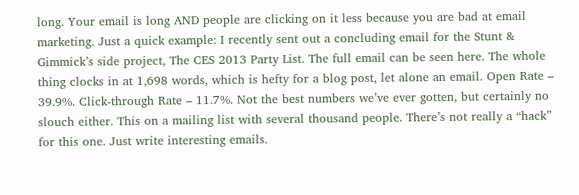long. Your email is long AND people are clicking on it less because you are bad at email marketing. Just a quick example: I recently sent out a concluding email for the Stunt & Gimmick’s side project, The CES 2013 Party List. The full email can be seen here. The whole thing clocks in at 1,698 words, which is hefty for a blog post, let alone an email. Open Rate – 39.9%. Click-through Rate – 11.7%. Not the best numbers we’ve ever gotten, but certainly no slouch either. This on a mailing list with several thousand people. There’s not really a “hack” for this one. Just write interesting emails.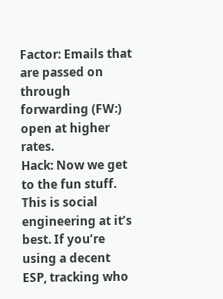Factor: Emails that are passed on through forwarding (FW:) open at higher rates.
Hack: Now we get to the fun stuff. This is social engineering at it’s best. If you’re using a decent ESP, tracking who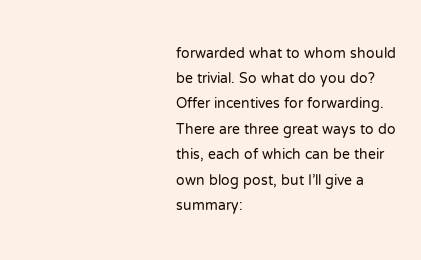forwarded what to whom should be trivial. So what do you do? Offer incentives for forwarding. There are three great ways to do this, each of which can be their own blog post, but I’ll give a summary: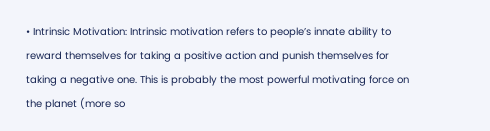• Intrinsic Motivation: Intrinsic motivation refers to people’s innate ability to reward themselves for taking a positive action and punish themselves for taking a negative one. This is probably the most powerful motivating force on the planet (more so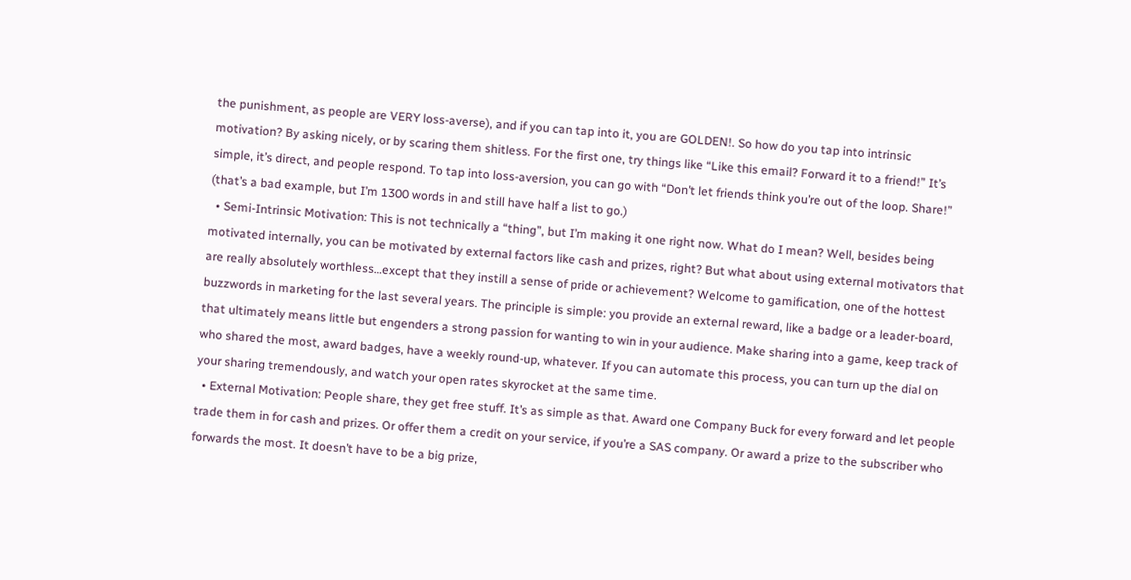the punishment, as people are VERY loss-averse), and if you can tap into it, you are GOLDEN!. So how do you tap into intrinsic motivation? By asking nicely, or by scaring them shitless. For the first one, try things like “Like this email? Forward it to a friend!” It’s simple, it’s direct, and people respond. To tap into loss-aversion, you can go with “Don’t let friends think you’re out of the loop. Share!” (that’s a bad example, but I’m 1300 words in and still have half a list to go.)
  • Semi-Intrinsic Motivation: This is not technically a “thing”, but I’m making it one right now. What do I mean? Well, besides being motivated internally, you can be motivated by external factors like cash and prizes, right? But what about using external motivators that are really absolutely worthless…except that they instill a sense of pride or achievement? Welcome to gamification, one of the hottest buzzwords in marketing for the last several years. The principle is simple: you provide an external reward, like a badge or a leader-board, that ultimately means little but engenders a strong passion for wanting to win in your audience. Make sharing into a game, keep track of who shared the most, award badges, have a weekly round-up, whatever. If you can automate this process, you can turn up the dial on your sharing tremendously, and watch your open rates skyrocket at the same time.
  • External Motivation: People share, they get free stuff. It’s as simple as that. Award one Company Buck for every forward and let people trade them in for cash and prizes. Or offer them a credit on your service, if you’re a SAS company. Or award a prize to the subscriber who forwards the most. It doesn’t have to be a big prize,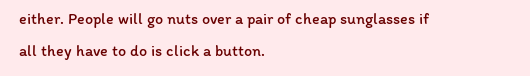either. People will go nuts over a pair of cheap sunglasses if all they have to do is click a button.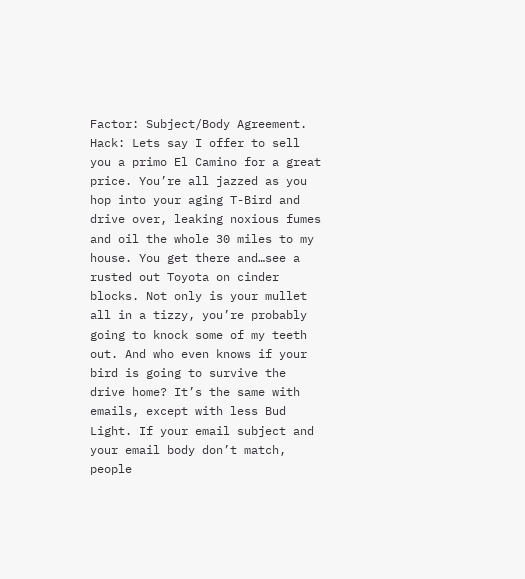Factor: Subject/Body Agreement.
Hack: Lets say I offer to sell you a primo El Camino for a great price. You’re all jazzed as you hop into your aging T-Bird and drive over, leaking noxious fumes and oil the whole 30 miles to my house. You get there and…see a rusted out Toyota on cinder blocks. Not only is your mullet all in a tizzy, you’re probably going to knock some of my teeth out. And who even knows if your bird is going to survive the drive home? It’s the same with emails, except with less Bud Light. If your email subject and your email body don’t match, people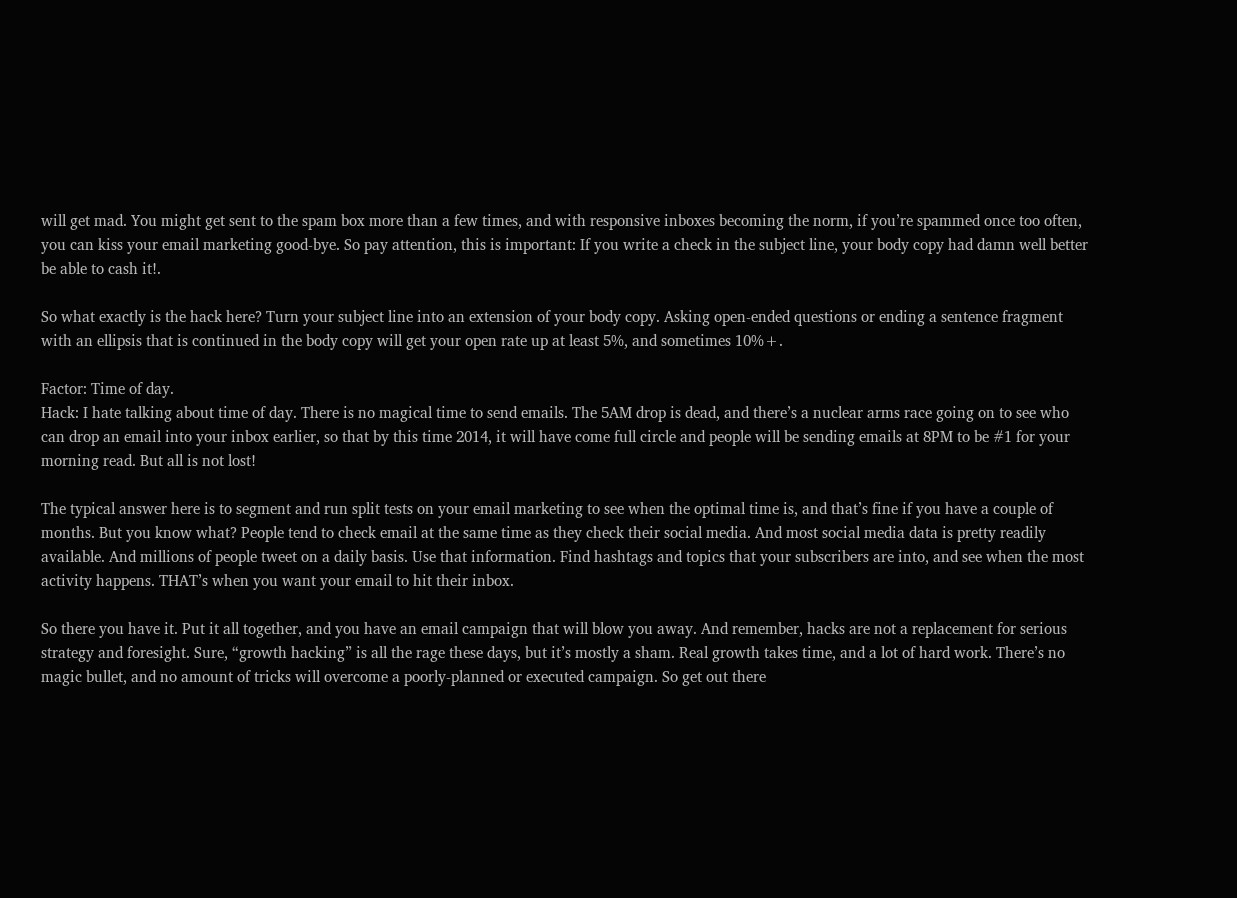will get mad. You might get sent to the spam box more than a few times, and with responsive inboxes becoming the norm, if you’re spammed once too often, you can kiss your email marketing good-bye. So pay attention, this is important: If you write a check in the subject line, your body copy had damn well better be able to cash it!.

So what exactly is the hack here? Turn your subject line into an extension of your body copy. Asking open-ended questions or ending a sentence fragment with an ellipsis that is continued in the body copy will get your open rate up at least 5%, and sometimes 10%+.

Factor: Time of day.
Hack: I hate talking about time of day. There is no magical time to send emails. The 5AM drop is dead, and there’s a nuclear arms race going on to see who can drop an email into your inbox earlier, so that by this time 2014, it will have come full circle and people will be sending emails at 8PM to be #1 for your morning read. But all is not lost!

The typical answer here is to segment and run split tests on your email marketing to see when the optimal time is, and that’s fine if you have a couple of months. But you know what? People tend to check email at the same time as they check their social media. And most social media data is pretty readily available. And millions of people tweet on a daily basis. Use that information. Find hashtags and topics that your subscribers are into, and see when the most activity happens. THAT’s when you want your email to hit their inbox.

So there you have it. Put it all together, and you have an email campaign that will blow you away. And remember, hacks are not a replacement for serious strategy and foresight. Sure, “growth hacking” is all the rage these days, but it’s mostly a sham. Real growth takes time, and a lot of hard work. There’s no magic bullet, and no amount of tricks will overcome a poorly-planned or executed campaign. So get out there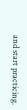and start practicing.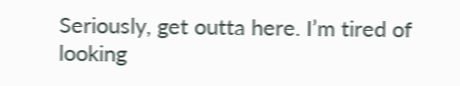Seriously, get outta here. I’m tired of looking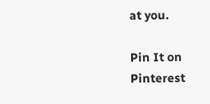at you.

Pin It on Pinterest